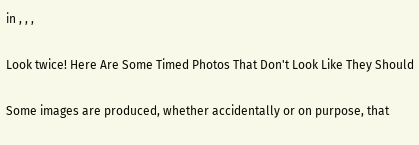in , , ,

Look twice! Here Are Some Timed Photos That Don't Look Like They Should

Some images are produced, whether accidentally or on purpose, that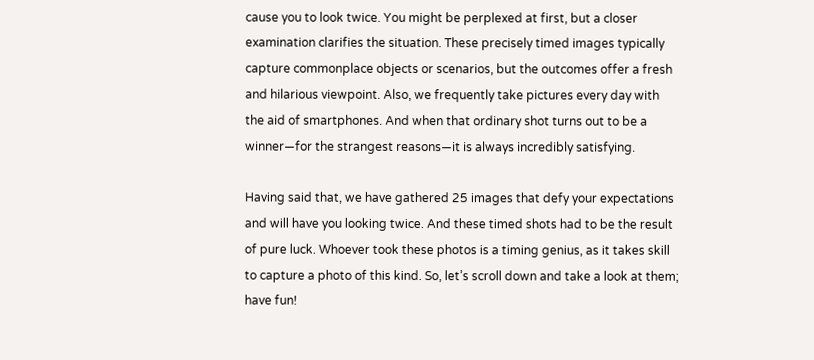cause you to look twice. You might be perplexed at first, but a closer examination clarifies the situation. These precisely timed images typically capture commonplace objects or scenarios, but the outcomes offer a fresh and hilarious viewpoint. Also, we frequently take pictures every day with the aid of smartphones. And when that ordinary shot turns out to be a winner—for the strangest reasons—it is always incredibly satisfying.

Having said that, we have gathered 25 images that defy your expectations and will have you looking twice. And these timed shots had to be the result of pure luck. Whoever took these photos is a timing genius, as it takes skill to capture a photo of this kind. So, let’s scroll down and take a look at them; have fun!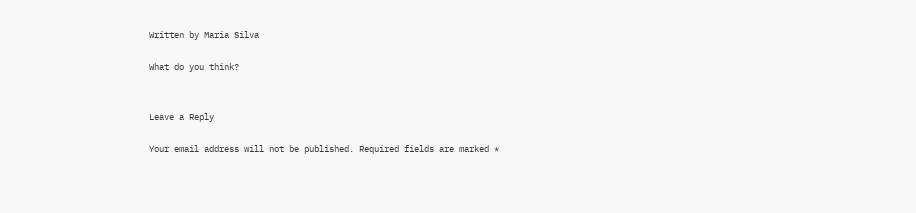Written by Maria Silva

What do you think?


Leave a Reply

Your email address will not be published. Required fields are marked *